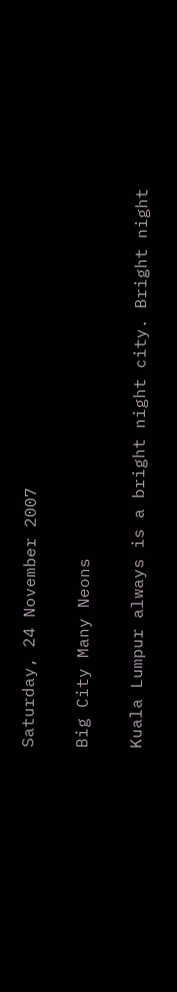Saturday, 24 November 2007

Big City Many Neons

Kuala Lumpur always is a bright night city. Bright night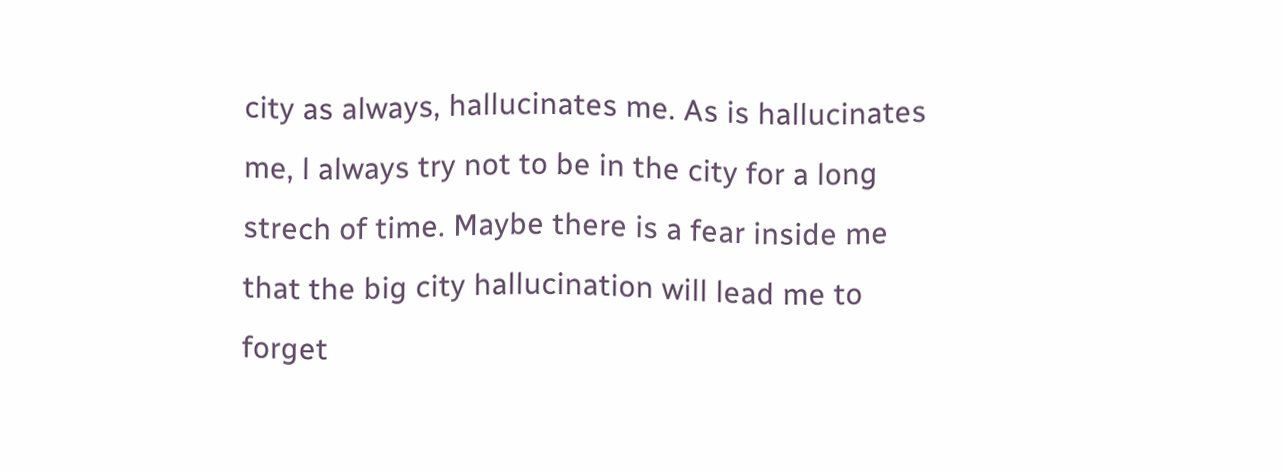city as always, hallucinates me. As is hallucinates me, l always try not to be in the city for a long strech of time. Maybe there is a fear inside me that the big city hallucination will lead me to forget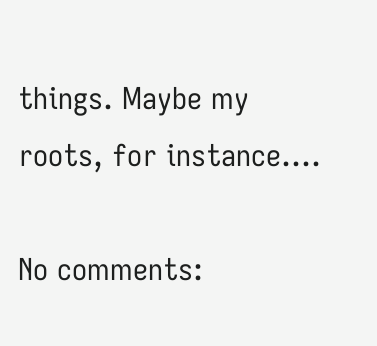things. Maybe my roots, for instance....

No comments: